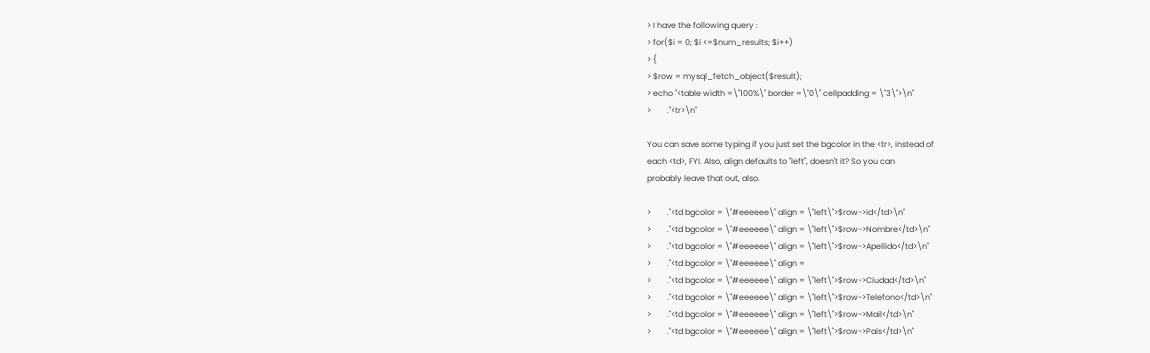> I have the following query :
> for($i = 0; $i <=$num_results; $i++)
> {
> $row = mysql_fetch_object($result);
> echo "<table width =\"100%\" border =\"0\" cellpadding = \"3\">\n"
>        ."<tr>\n"

You can save some typing if you just set the bgcolor in the <tr>, instead of
each <td>, FYI. Also, align defaults to "left", doesn't it? So you can
probably leave that out, also.

>        ."<td bgcolor = \"#eeeeee\" align = \"left\">$row->id</td>\n"
>        ."<td bgcolor = \"#eeeeee\" align = \"left\">$row->Nombre</td>\n"
>        ."<td bgcolor = \"#eeeeee\" align = \"left\">$row->Apellido</td>\n"
>        ."<td bgcolor = \"#eeeeee\" align =
>        ."<td bgcolor = \"#eeeeee\" align = \"left\">$row->Ciudad</td>\n"
>        ."<td bgcolor = \"#eeeeee\" align = \"left\">$row->Telefono</td>\n"
>        ."<td bgcolor = \"#eeeeee\" align = \"left\">$row->Mail</td>\n"
>        ."<td bgcolor = \"#eeeeee\" align = \"left\">$row->Pais</td>\n"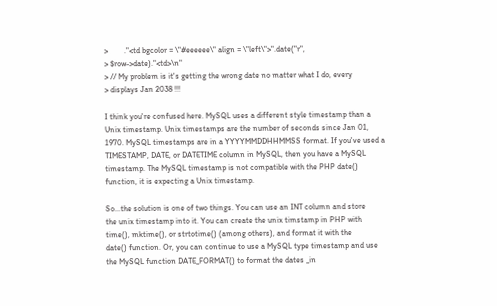>        ."<td bgcolor = \"#eeeeee\" align = \"left\">".date("r",
> $row->date)."<td>\n"
> // My problem is it's getting the wrong date no matter what I do, every
> displays Jan 2038 !!!

I think you're confused here. MySQL uses a different style timestamp than a
Unix timestamp. Unix timestamps are the number of seconds since Jan 01,
1970. MySQL timestamps are in a YYYYMMDDHHMMSS format. If you've used a
TIMESTAMP, DATE, or DATETIME column in MySQL, then you have a MySQL
timestamp. The MySQL timestamp is not compatible with the PHP date()
function, it is expecting a Unix timestamp.

So...the solution is one of two things. You can use an INT column and store
the unix timestamp into it. You can create the unix timstamp in PHP with
time(), mktime(), or strtotime() (among others), and format it with the
date() function. Or, you can continue to use a MySQL type timestamp and use
the MySQL function DATE_FORMAT() to format the dates _in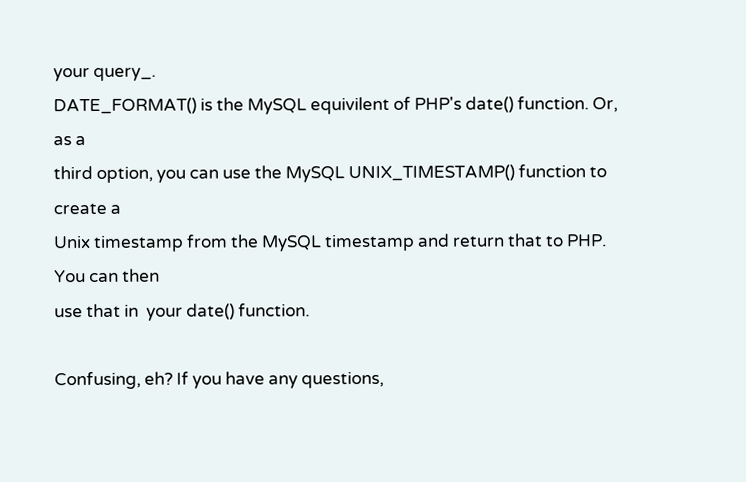your query_.
DATE_FORMAT() is the MySQL equivilent of PHP's date() function. Or, as a
third option, you can use the MySQL UNIX_TIMESTAMP() function to create a
Unix timestamp from the MySQL timestamp and return that to PHP. You can then
use that in  your date() function.

Confusing, eh? If you have any questions,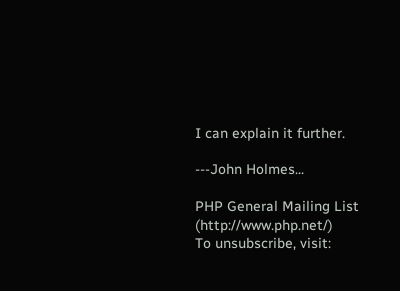I can explain it further.

---John Holmes...

PHP General Mailing List (http://www.php.net/)
To unsubscribe, visit: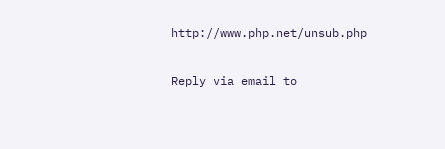http://www.php.net/unsub.php

Reply via email to